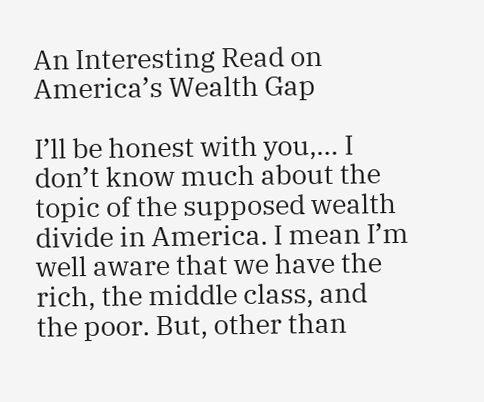An Interesting Read on America’s Wealth Gap

I’ll be honest with you,… I don’t know much about the topic of the supposed wealth divide in America. I mean I’m well aware that we have the rich, the middle class, and the poor. But, other than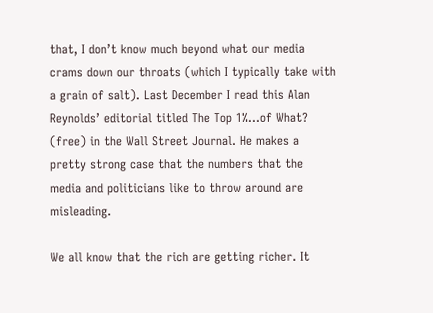that, I don’t know much beyond what our media crams down our throats (which I typically take with a grain of salt). Last December I read this Alan Reynolds’ editorial titled The Top 1%…of What? (free) in the Wall Street Journal. He makes a pretty strong case that the numbers that the media and politicians like to throw around are misleading.

We all know that the rich are getting richer. It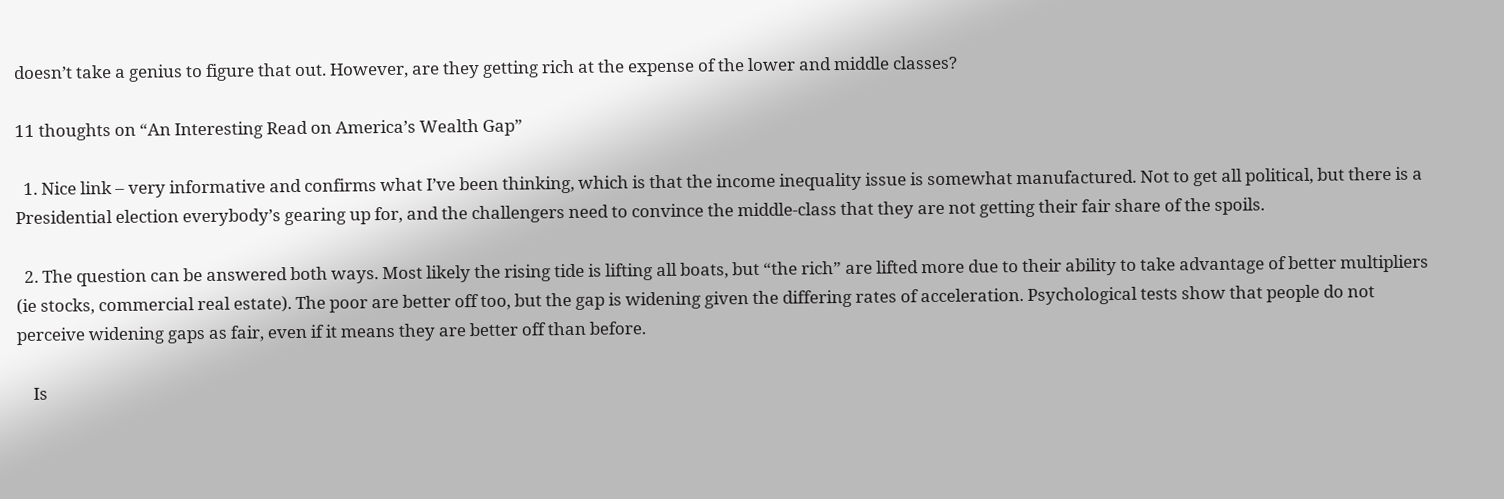doesn’t take a genius to figure that out. However, are they getting rich at the expense of the lower and middle classes?

11 thoughts on “An Interesting Read on America’s Wealth Gap”

  1. Nice link – very informative and confirms what I’ve been thinking, which is that the income inequality issue is somewhat manufactured. Not to get all political, but there is a Presidential election everybody’s gearing up for, and the challengers need to convince the middle-class that they are not getting their fair share of the spoils.

  2. The question can be answered both ways. Most likely the rising tide is lifting all boats, but “the rich” are lifted more due to their ability to take advantage of better multipliers (ie stocks, commercial real estate). The poor are better off too, but the gap is widening given the differing rates of acceleration. Psychological tests show that people do not perceive widening gaps as fair, even if it means they are better off than before.

    Is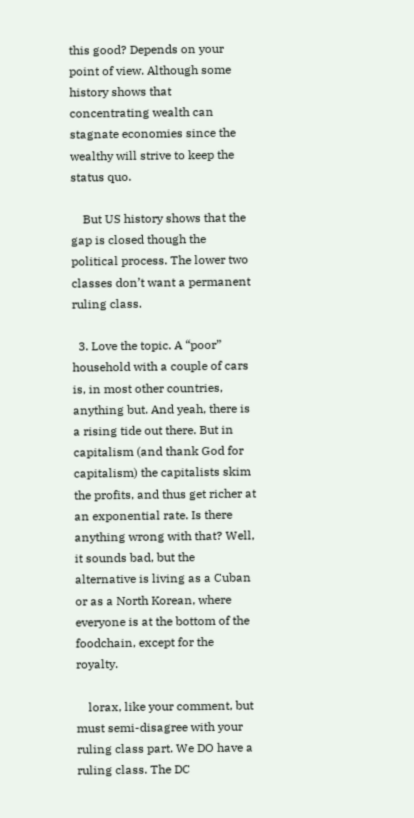this good? Depends on your point of view. Although some history shows that concentrating wealth can stagnate economies since the wealthy will strive to keep the status quo.

    But US history shows that the gap is closed though the political process. The lower two classes don’t want a permanent ruling class.

  3. Love the topic. A “poor” household with a couple of cars is, in most other countries, anything but. And yeah, there is a rising tide out there. But in capitalism (and thank God for capitalism) the capitalists skim the profits, and thus get richer at an exponential rate. Is there anything wrong with that? Well, it sounds bad, but the alternative is living as a Cuban or as a North Korean, where everyone is at the bottom of the foodchain, except for the royalty.

    lorax, like your comment, but must semi-disagree with your ruling class part. We DO have a ruling class. The DC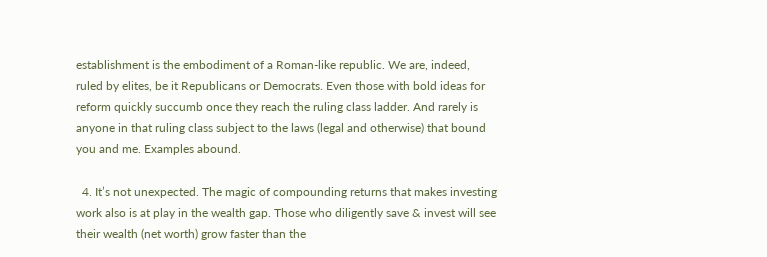establishment is the embodiment of a Roman-like republic. We are, indeed, ruled by elites, be it Republicans or Democrats. Even those with bold ideas for reform quickly succumb once they reach the ruling class ladder. And rarely is anyone in that ruling class subject to the laws (legal and otherwise) that bound you and me. Examples abound.

  4. It’s not unexpected. The magic of compounding returns that makes investing work also is at play in the wealth gap. Those who diligently save & invest will see their wealth (net worth) grow faster than the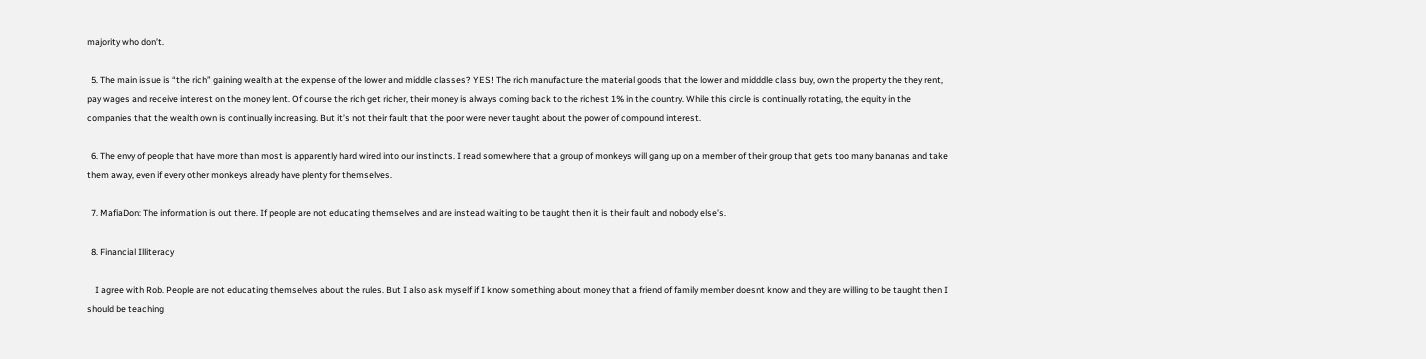majority who don’t.

  5. The main issue is “the rich” gaining wealth at the expense of the lower and middle classes? YES! The rich manufacture the material goods that the lower and midddle class buy, own the property the they rent, pay wages and receive interest on the money lent. Of course the rich get richer, their money is always coming back to the richest 1% in the country. While this circle is continually rotating, the equity in the companies that the wealth own is continually increasing. But it’s not their fault that the poor were never taught about the power of compound interest.

  6. The envy of people that have more than most is apparently hard wired into our instincts. I read somewhere that a group of monkeys will gang up on a member of their group that gets too many bananas and take them away, even if every other monkeys already have plenty for themselves.

  7. MafiaDon: The information is out there. If people are not educating themselves and are instead waiting to be taught then it is their fault and nobody else’s.

  8. Financial Illiteracy

    I agree with Rob. People are not educating themselves about the rules. But I also ask myself if I know something about money that a friend of family member doesnt know and they are willing to be taught then I should be teaching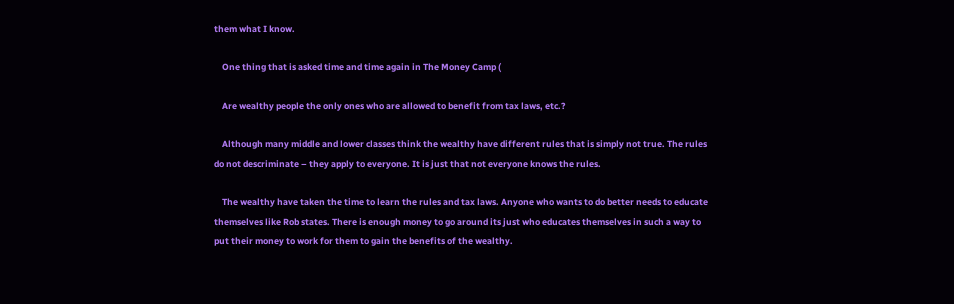them what I know.

    One thing that is asked time and time again in The Money Camp (

    Are wealthy people the only ones who are allowed to benefit from tax laws, etc.?

    Although many middle and lower classes think the wealthy have different rules that is simply not true. The rules do not descriminate – they apply to everyone. It is just that not everyone knows the rules.

    The wealthy have taken the time to learn the rules and tax laws. Anyone who wants to do better needs to educate themselves like Rob states. There is enough money to go around its just who educates themselves in such a way to put their money to work for them to gain the benefits of the wealthy.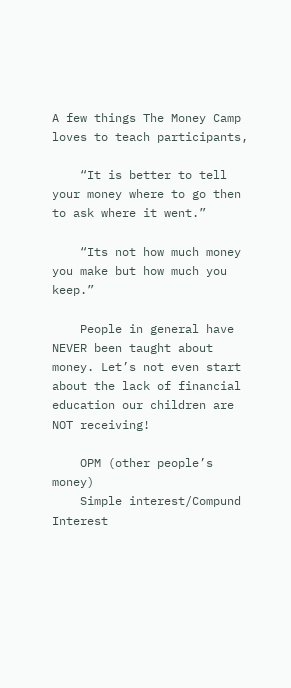A few things The Money Camp loves to teach participants,

    “It is better to tell your money where to go then to ask where it went.”

    “Its not how much money you make but how much you keep.”

    People in general have NEVER been taught about money. Let’s not even start about the lack of financial education our children are NOT receiving!

    OPM (other people’s money)
    Simple interest/Compund Interest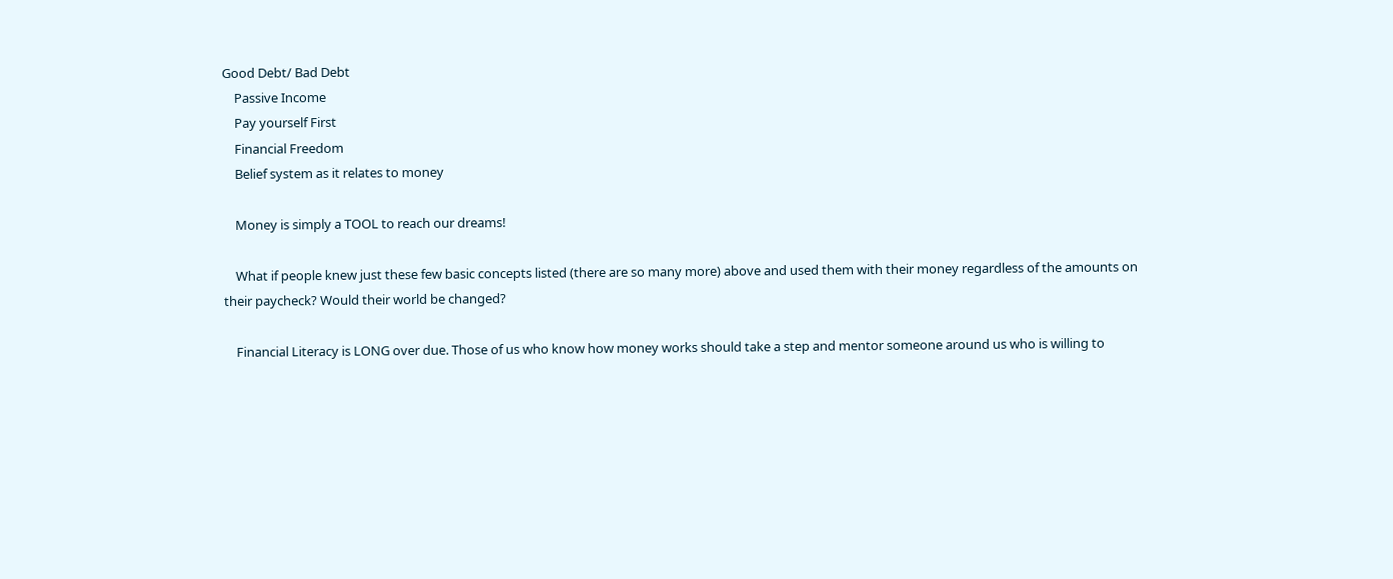Good Debt/ Bad Debt
    Passive Income
    Pay yourself First
    Financial Freedom
    Belief system as it relates to money

    Money is simply a TOOL to reach our dreams!

    What if people knew just these few basic concepts listed (there are so many more) above and used them with their money regardless of the amounts on their paycheck? Would their world be changed?

    Financial Literacy is LONG over due. Those of us who know how money works should take a step and mentor someone around us who is willing to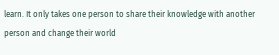learn. It only takes one person to share their knowledge with another person and change their world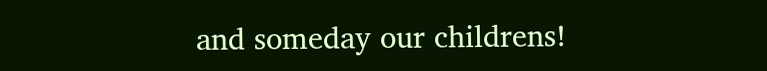and someday our childrens!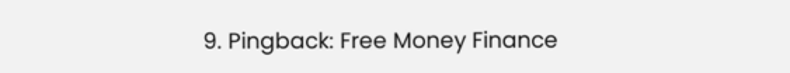9. Pingback: Free Money Finance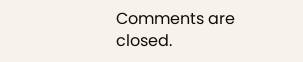Comments are closed.